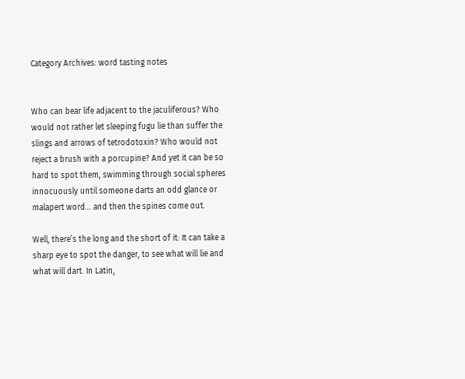Category Archives: word tasting notes


Who can bear life adjacent to the jaculiferous? Who would not rather let sleeping fugu lie than suffer the slings and arrows of tetrodotoxin? Who would not reject a brush with a porcupine? And yet it can be so hard to spot them, swimming through social spheres innocuously until someone darts an odd glance or malapert word… and then the spines come out.

Well, there’s the long and the short of it: It can take a sharp eye to spot the danger, to see what will lie and what will dart. In Latin,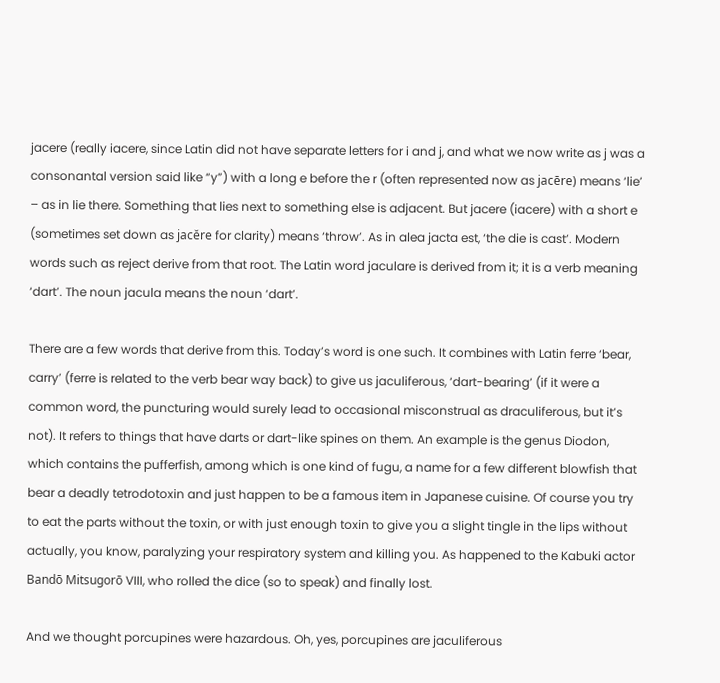jacere (really iacere, since Latin did not have separate letters for i and j, and what we now write as j was a consonantal version said like “y”) with a long e before the r (often represented now as jacēre) means ‘lie’ – as in lie there. Something that lies next to something else is adjacent. But jacere (iacere) with a short e (sometimes set down as jacĕre for clarity) means ‘throw’. As in alea jacta est, ‘the die is cast’. Modern words such as reject derive from that root. The Latin word jaculare is derived from it; it is a verb meaning ‘dart’. The noun jacula means the noun ‘dart’.

There are a few words that derive from this. Today’s word is one such. It combines with Latin ferre ‘bear, carry’ (ferre is related to the verb bear way back) to give us jaculiferous, ‘dart-bearing’ (if it were a common word, the puncturing would surely lead to occasional misconstrual as draculiferous, but it’s not). It refers to things that have darts or dart-like spines on them. An example is the genus Diodon, which contains the pufferfish, among which is one kind of fugu, a name for a few different blowfish that bear a deadly tetrodotoxin and just happen to be a famous item in Japanese cuisine. Of course you try to eat the parts without the toxin, or with just enough toxin to give you a slight tingle in the lips without actually, you know, paralyzing your respiratory system and killing you. As happened to the Kabuki actor Bandō Mitsugorō VIII, who rolled the dice (so to speak) and finally lost.

And we thought porcupines were hazardous. Oh, yes, porcupines are jaculiferous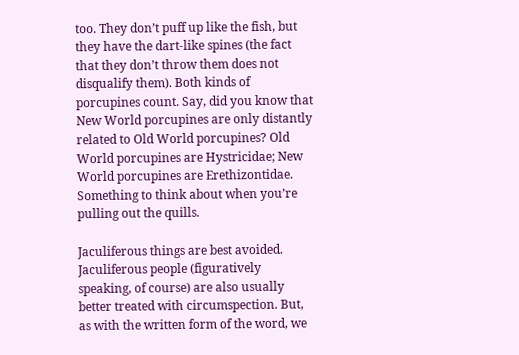too. They don’t puff up like the fish, but they have the dart-like spines (the fact that they don’t throw them does not disqualify them). Both kinds of porcupines count. Say, did you know that New World porcupines are only distantly related to Old World porcupines? Old World porcupines are Hystricidae; New World porcupines are Erethizontidae. Something to think about when you’re pulling out the quills.

Jaculiferous things are best avoided. Jaculiferous people (figuratively speaking, of course) are also usually better treated with circumspection. But, as with the written form of the word, we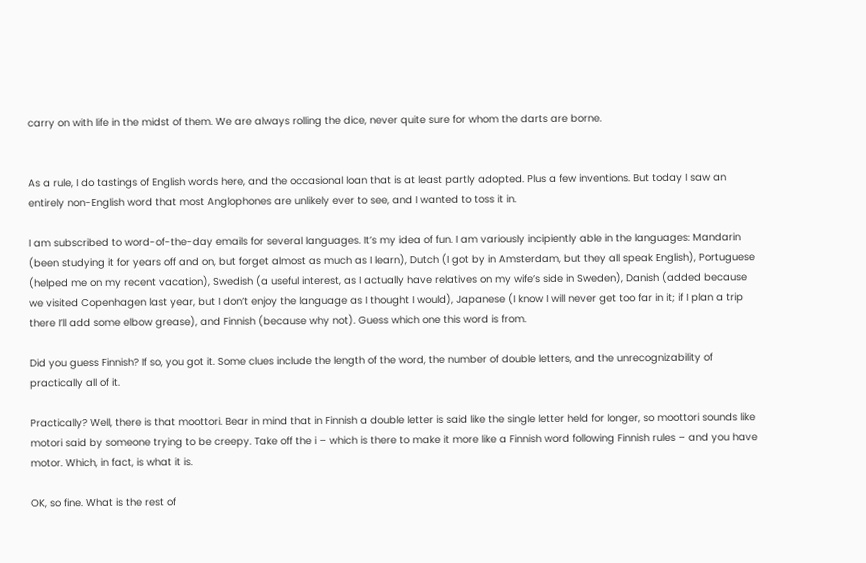carry on with life in the midst of them. We are always rolling the dice, never quite sure for whom the darts are borne.


As a rule, I do tastings of English words here, and the occasional loan that is at least partly adopted. Plus a few inventions. But today I saw an entirely non-English word that most Anglophones are unlikely ever to see, and I wanted to toss it in.

I am subscribed to word-of-the-day emails for several languages. It’s my idea of fun. I am variously incipiently able in the languages: Mandarin (been studying it for years off and on, but forget almost as much as I learn), Dutch (I got by in Amsterdam, but they all speak English), Portuguese (helped me on my recent vacation), Swedish (a useful interest, as I actually have relatives on my wife’s side in Sweden), Danish (added because we visited Copenhagen last year, but I don’t enjoy the language as I thought I would), Japanese (I know I will never get too far in it; if I plan a trip there I’ll add some elbow grease), and Finnish (because why not). Guess which one this word is from.

Did you guess Finnish? If so, you got it. Some clues include the length of the word, the number of double letters, and the unrecognizability of practically all of it.

Practically? Well, there is that moottori. Bear in mind that in Finnish a double letter is said like the single letter held for longer, so moottori sounds like motori said by someone trying to be creepy. Take off the i – which is there to make it more like a Finnish word following Finnish rules – and you have motor. Which, in fact, is what it is.

OK, so fine. What is the rest of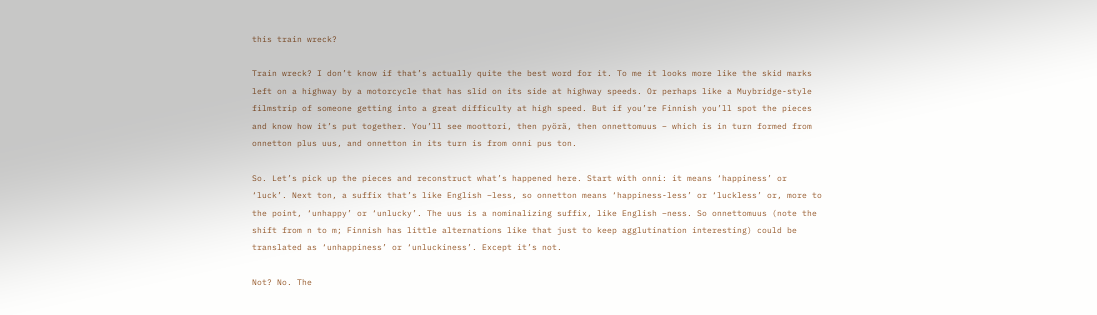this train wreck?

Train wreck? I don’t know if that’s actually quite the best word for it. To me it looks more like the skid marks left on a highway by a motorcycle that has slid on its side at highway speeds. Or perhaps like a Muybridge-style filmstrip of someone getting into a great difficulty at high speed. But if you’re Finnish you’ll spot the pieces and know how it’s put together. You’ll see moottori, then pyörä, then onnettomuus – which is in turn formed from onnetton plus uus, and onnetton in its turn is from onni pus ton.

So. Let’s pick up the pieces and reconstruct what’s happened here. Start with onni: it means ‘happiness’ or ‘luck’. Next ton, a suffix that’s like English –less, so onnetton means ‘happiness-less’ or ‘luckless’ or, more to the point, ‘unhappy’ or ‘unlucky’. The uus is a nominalizing suffix, like English –ness. So onnettomuus (note the shift from n to m; Finnish has little alternations like that just to keep agglutination interesting) could be translated as ‘unhappiness’ or ‘unluckiness’. Except it’s not.

Not? No. The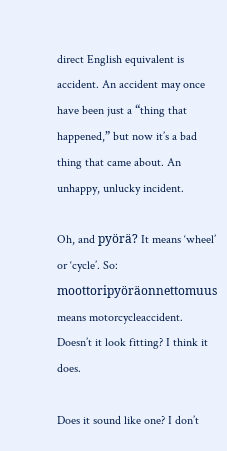direct English equivalent is accident. An accident may once have been just a “thing that happened,” but now it’s a bad thing that came about. An unhappy, unlucky incident.

Oh, and pyörä? It means ‘wheel’ or ‘cycle’. So: moottoripyöräonnettomuus means motorcycleaccident. Doesn’t it look fitting? I think it does.

Does it sound like one? I don’t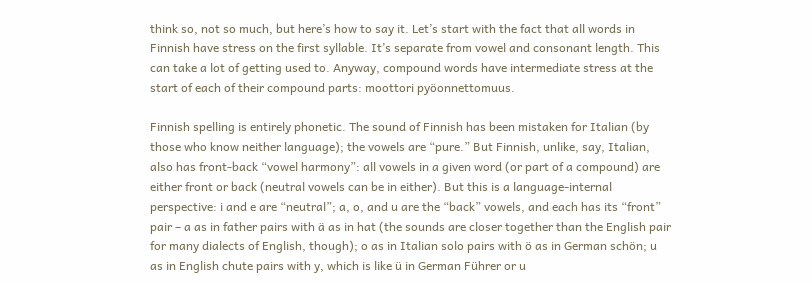think so, not so much, but here’s how to say it. Let’s start with the fact that all words in Finnish have stress on the first syllable. It’s separate from vowel and consonant length. This can take a lot of getting used to. Anyway, compound words have intermediate stress at the start of each of their compound parts: moottori pyöonnettomuus.

Finnish spelling is entirely phonetic. The sound of Finnish has been mistaken for Italian (by those who know neither language); the vowels are “pure.” But Finnish, unlike, say, Italian, also has front-back “vowel harmony”: all vowels in a given word (or part of a compound) are either front or back (neutral vowels can be in either). But this is a language-internal perspective: i and e are “neutral”; a, o, and u are the “back” vowels, and each has its “front” pair – a as in father pairs with ä as in hat (the sounds are closer together than the English pair for many dialects of English, though); o as in Italian solo pairs with ö as in German schön; u as in English chute pairs with y, which is like ü in German Führer or u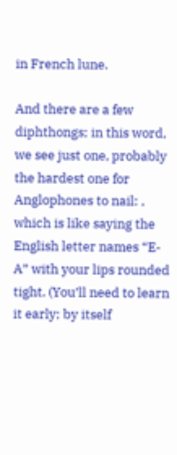in French lune.

And there are a few diphthongs; in this word, we see just one, probably the hardest one for Anglophones to nail: , which is like saying the English letter names “E-A” with your lips rounded tight. (You’ll need to learn it early; by itself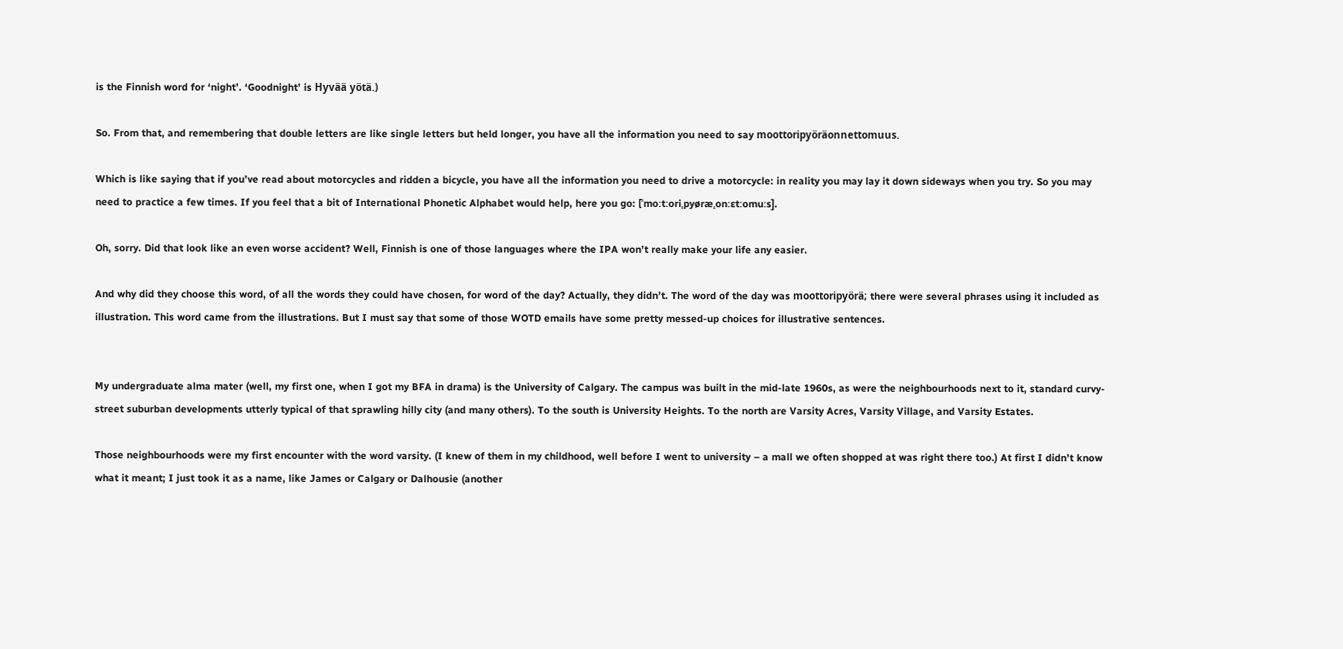is the Finnish word for ‘night’. ‘Goodnight’ is Hyvää yötä.)

So. From that, and remembering that double letters are like single letters but held longer, you have all the information you need to say moottoripyöräonnettomuus.

Which is like saying that if you’ve read about motorcycles and ridden a bicycle, you have all the information you need to drive a motorcycle: in reality you may lay it down sideways when you try. So you may need to practice a few times. If you feel that a bit of International Phonetic Alphabet would help, here you go: [ˈmoːtːoriˌpyøræˌonːɛtːomuːs].

Oh, sorry. Did that look like an even worse accident? Well, Finnish is one of those languages where the IPA won’t really make your life any easier.

And why did they choose this word, of all the words they could have chosen, for word of the day? Actually, they didn’t. The word of the day was moottoripyörä; there were several phrases using it included as illustration. This word came from the illustrations. But I must say that some of those WOTD emails have some pretty messed-up choices for illustrative sentences.


My undergraduate alma mater (well, my first one, when I got my BFA in drama) is the University of Calgary. The campus was built in the mid-late 1960s, as were the neighbourhoods next to it, standard curvy-street suburban developments utterly typical of that sprawling hilly city (and many others). To the south is University Heights. To the north are Varsity Acres, Varsity Village, and Varsity Estates.

Those neighbourhoods were my first encounter with the word varsity. (I knew of them in my childhood, well before I went to university – a mall we often shopped at was right there too.) At first I didn’t know what it meant; I just took it as a name, like James or Calgary or Dalhousie (another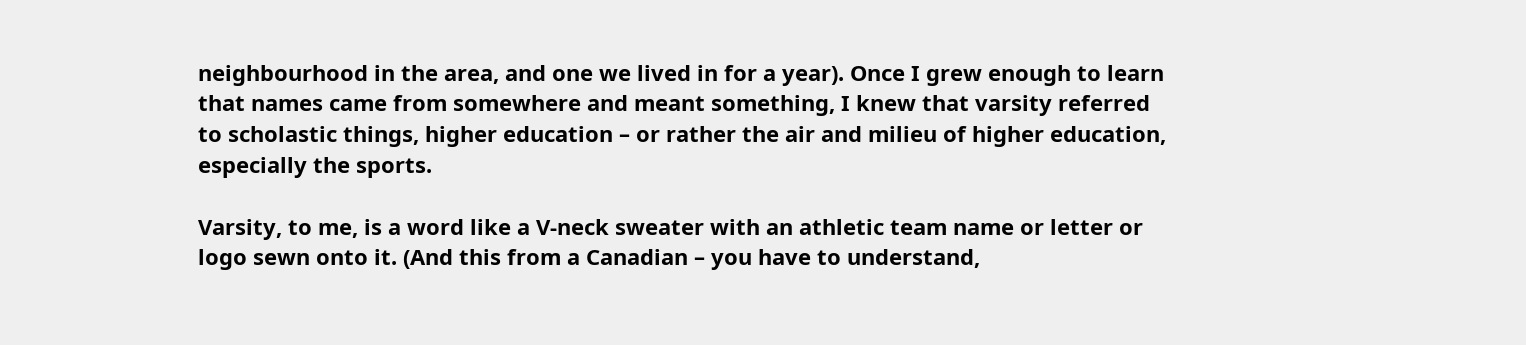neighbourhood in the area, and one we lived in for a year). Once I grew enough to learn that names came from somewhere and meant something, I knew that varsity referred to scholastic things, higher education – or rather the air and milieu of higher education, especially the sports.

Varsity, to me, is a word like a V-neck sweater with an athletic team name or letter or logo sewn onto it. (And this from a Canadian – you have to understand,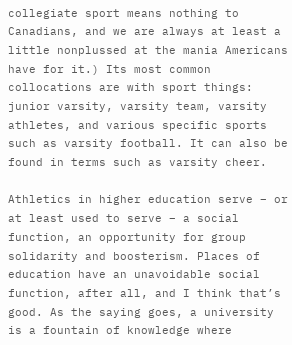collegiate sport means nothing to Canadians, and we are always at least a little nonplussed at the mania Americans have for it.) Its most common collocations are with sport things: junior varsity, varsity team, varsity athletes, and various specific sports such as varsity football. It can also be found in terms such as varsity cheer.

Athletics in higher education serve – or at least used to serve – a social function, an opportunity for group solidarity and boosterism. Places of education have an unavoidable social function, after all, and I think that’s good. As the saying goes, a university is a fountain of knowledge where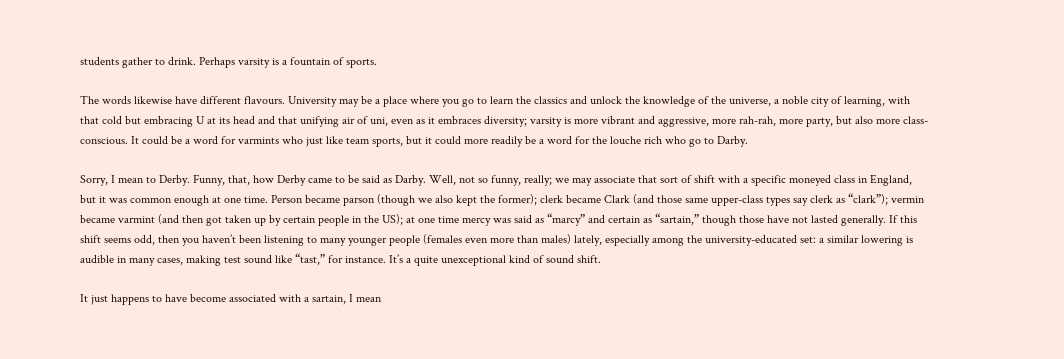students gather to drink. Perhaps varsity is a fountain of sports.

The words likewise have different flavours. University may be a place where you go to learn the classics and unlock the knowledge of the universe, a noble city of learning, with that cold but embracing U at its head and that unifying air of uni, even as it embraces diversity; varsity is more vibrant and aggressive, more rah-rah, more party, but also more class-conscious. It could be a word for varmints who just like team sports, but it could more readily be a word for the louche rich who go to Darby.

Sorry, I mean to Derby. Funny, that, how Derby came to be said as Darby. Well, not so funny, really; we may associate that sort of shift with a specific moneyed class in England, but it was common enough at one time. Person became parson (though we also kept the former); clerk became Clark (and those same upper-class types say clerk as “clark”); vermin became varmint (and then got taken up by certain people in the US); at one time mercy was said as “marcy” and certain as “sartain,” though those have not lasted generally. If this shift seems odd, then you haven’t been listening to many younger people (females even more than males) lately, especially among the university-educated set: a similar lowering is audible in many cases, making test sound like “tast,” for instance. It’s a quite unexceptional kind of sound shift.

It just happens to have become associated with a sartain, I mean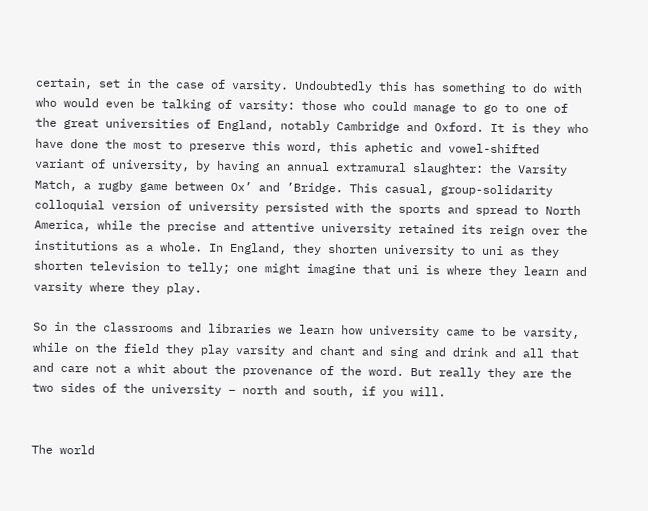certain, set in the case of varsity. Undoubtedly this has something to do with who would even be talking of varsity: those who could manage to go to one of the great universities of England, notably Cambridge and Oxford. It is they who have done the most to preserve this word, this aphetic and vowel-shifted variant of university, by having an annual extramural slaughter: the Varsity Match, a rugby game between Ox’ and ’Bridge. This casual, group-solidarity colloquial version of university persisted with the sports and spread to North America, while the precise and attentive university retained its reign over the institutions as a whole. In England, they shorten university to uni as they shorten television to telly; one might imagine that uni is where they learn and varsity where they play.

So in the classrooms and libraries we learn how university came to be varsity, while on the field they play varsity and chant and sing and drink and all that and care not a whit about the provenance of the word. But really they are the two sides of the university – north and south, if you will.


The world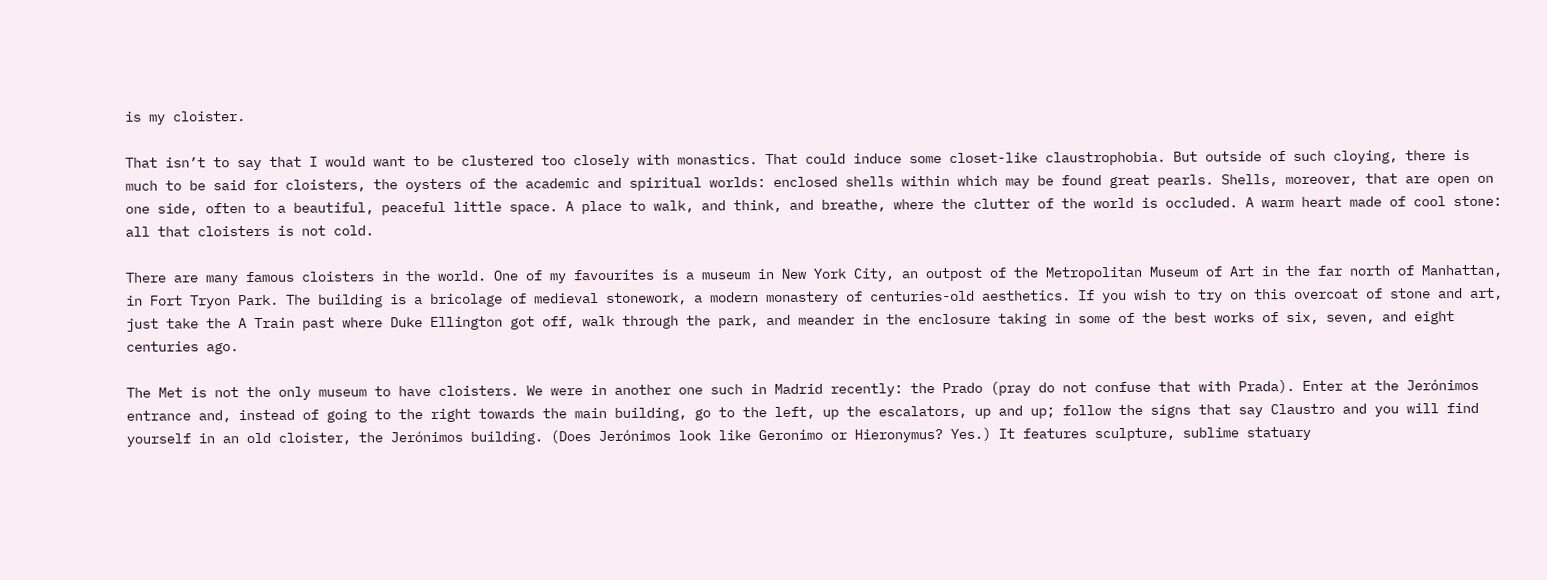is my cloister.

That isn’t to say that I would want to be clustered too closely with monastics. That could induce some closet-like claustrophobia. But outside of such cloying, there is much to be said for cloisters, the oysters of the academic and spiritual worlds: enclosed shells within which may be found great pearls. Shells, moreover, that are open on one side, often to a beautiful, peaceful little space. A place to walk, and think, and breathe, where the clutter of the world is occluded. A warm heart made of cool stone: all that cloisters is not cold.

There are many famous cloisters in the world. One of my favourites is a museum in New York City, an outpost of the Metropolitan Museum of Art in the far north of Manhattan, in Fort Tryon Park. The building is a bricolage of medieval stonework, a modern monastery of centuries-old aesthetics. If you wish to try on this overcoat of stone and art, just take the A Train past where Duke Ellington got off, walk through the park, and meander in the enclosure taking in some of the best works of six, seven, and eight centuries ago.

The Met is not the only museum to have cloisters. We were in another one such in Madrid recently: the Prado (pray do not confuse that with Prada). Enter at the Jerónimos entrance and, instead of going to the right towards the main building, go to the left, up the escalators, up and up; follow the signs that say Claustro and you will find yourself in an old cloister, the Jerónimos building. (Does Jerónimos look like Geronimo or Hieronymus? Yes.) It features sculpture, sublime statuary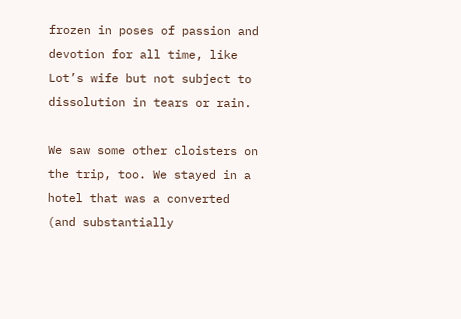frozen in poses of passion and devotion for all time, like Lot’s wife but not subject to dissolution in tears or rain.

We saw some other cloisters on the trip, too. We stayed in a hotel that was a converted (and substantially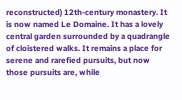reconstructed) 12th-century monastery. It is now named Le Domaine. It has a lovely central garden surrounded by a quadrangle of cloistered walks. It remains a place for serene and rarefied pursuits, but now those pursuits are, while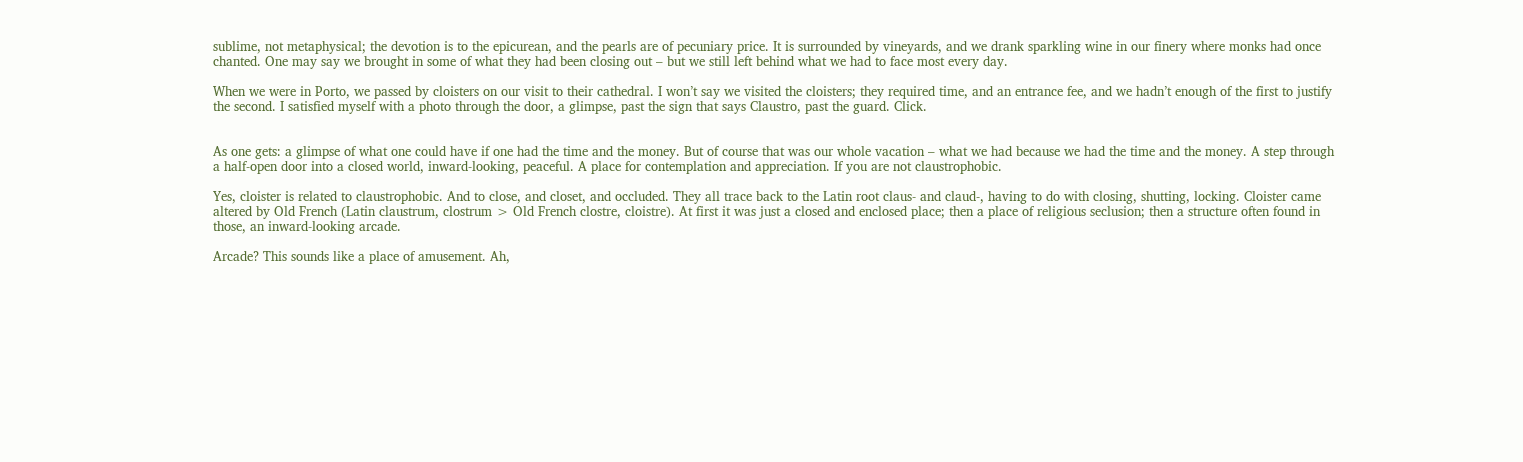sublime, not metaphysical; the devotion is to the epicurean, and the pearls are of pecuniary price. It is surrounded by vineyards, and we drank sparkling wine in our finery where monks had once chanted. One may say we brought in some of what they had been closing out – but we still left behind what we had to face most every day.

When we were in Porto, we passed by cloisters on our visit to their cathedral. I won’t say we visited the cloisters; they required time, and an entrance fee, and we hadn’t enough of the first to justify the second. I satisfied myself with a photo through the door, a glimpse, past the sign that says Claustro, past the guard. Click.


As one gets: a glimpse of what one could have if one had the time and the money. But of course that was our whole vacation – what we had because we had the time and the money. A step through a half-open door into a closed world, inward-looking, peaceful. A place for contemplation and appreciation. If you are not claustrophobic.

Yes, cloister is related to claustrophobic. And to close, and closet, and occluded. They all trace back to the Latin root claus- and claud-, having to do with closing, shutting, locking. Cloister came altered by Old French (Latin claustrum, clostrum > Old French clostre, cloistre). At first it was just a closed and enclosed place; then a place of religious seclusion; then a structure often found in those, an inward-looking arcade.

Arcade? This sounds like a place of amusement. Ah,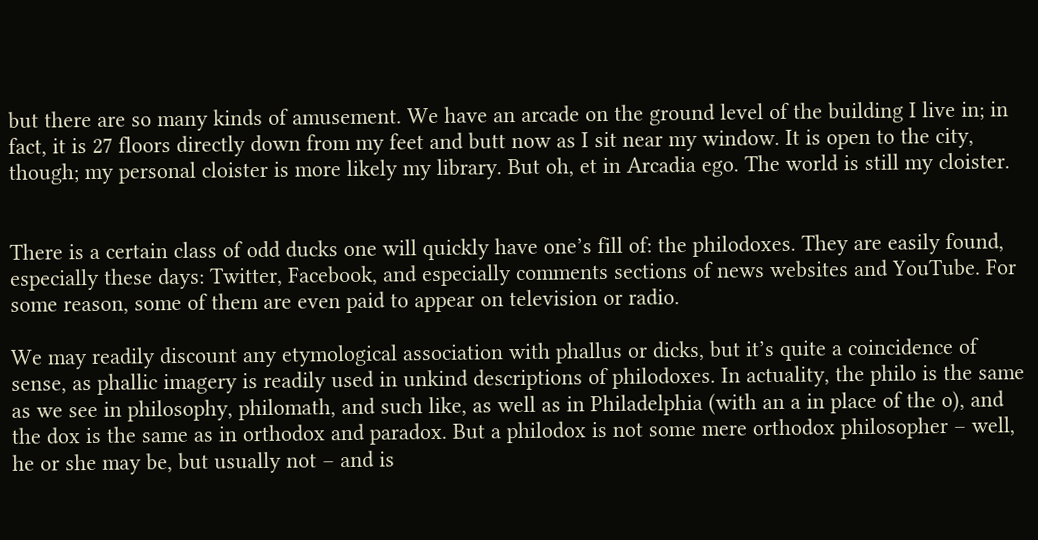but there are so many kinds of amusement. We have an arcade on the ground level of the building I live in; in fact, it is 27 floors directly down from my feet and butt now as I sit near my window. It is open to the city, though; my personal cloister is more likely my library. But oh, et in Arcadia ego. The world is still my cloister.


There is a certain class of odd ducks one will quickly have one’s fill of: the philodoxes. They are easily found, especially these days: Twitter, Facebook, and especially comments sections of news websites and YouTube. For some reason, some of them are even paid to appear on television or radio.

We may readily discount any etymological association with phallus or dicks, but it’s quite a coincidence of sense, as phallic imagery is readily used in unkind descriptions of philodoxes. In actuality, the philo is the same as we see in philosophy, philomath, and such like, as well as in Philadelphia (with an a in place of the o), and the dox is the same as in orthodox and paradox. But a philodox is not some mere orthodox philosopher – well, he or she may be, but usually not – and is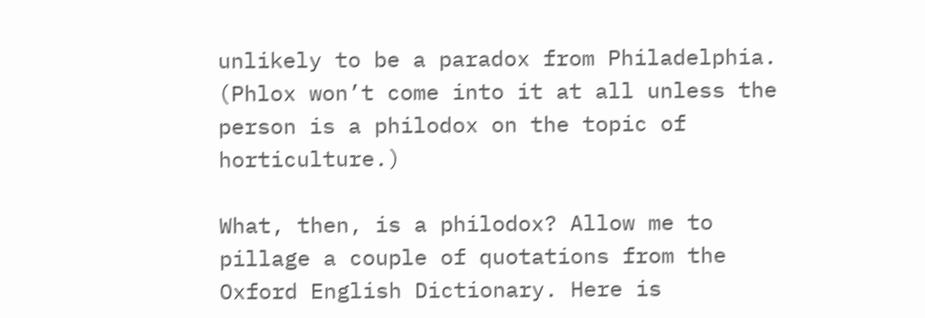unlikely to be a paradox from Philadelphia. (Phlox won’t come into it at all unless the person is a philodox on the topic of horticulture.)

What, then, is a philodox? Allow me to pillage a couple of quotations from the Oxford English Dictionary. Here is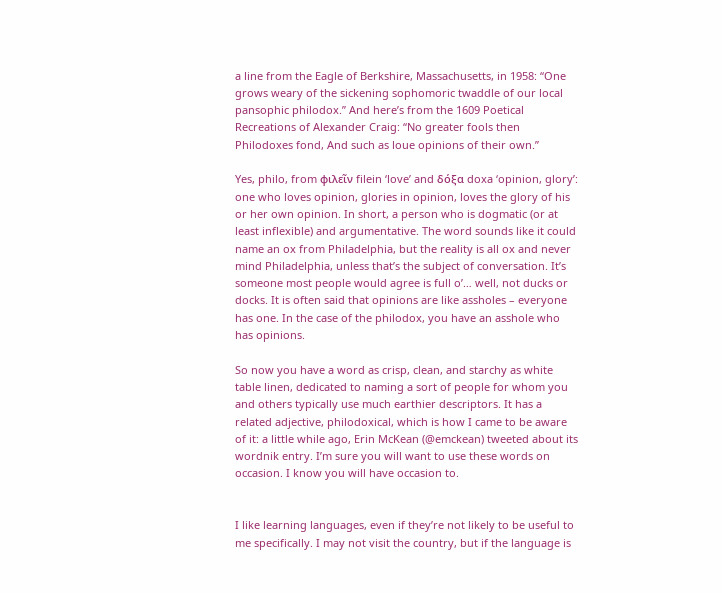a line from the Eagle of Berkshire, Massachusetts, in 1958: “One grows weary of the sickening sophomoric twaddle of our local pansophic philodox.” And here’s from the 1609 Poetical Recreations of Alexander Craig: “No greater fools then Philodoxes fond, And such as loue opinions of their own.”

Yes, philo, from ϕιλεῖν filein ‘love’ and δόξα doxa ‘opinion, glory’: one who loves opinion, glories in opinion, loves the glory of his or her own opinion. In short, a person who is dogmatic (or at least inflexible) and argumentative. The word sounds like it could name an ox from Philadelphia, but the reality is all ox and never mind Philadelphia, unless that’s the subject of conversation. It’s someone most people would agree is full o’… well, not ducks or docks. It is often said that opinions are like assholes – everyone has one. In the case of the philodox, you have an asshole who has opinions.

So now you have a word as crisp, clean, and starchy as white table linen, dedicated to naming a sort of people for whom you and others typically use much earthier descriptors. It has a related adjective, philodoxical, which is how I came to be aware of it: a little while ago, Erin McKean (@emckean) tweeted about its wordnik entry. I’m sure you will want to use these words on occasion. I know you will have occasion to.


I like learning languages, even if they’re not likely to be useful to me specifically. I may not visit the country, but if the language is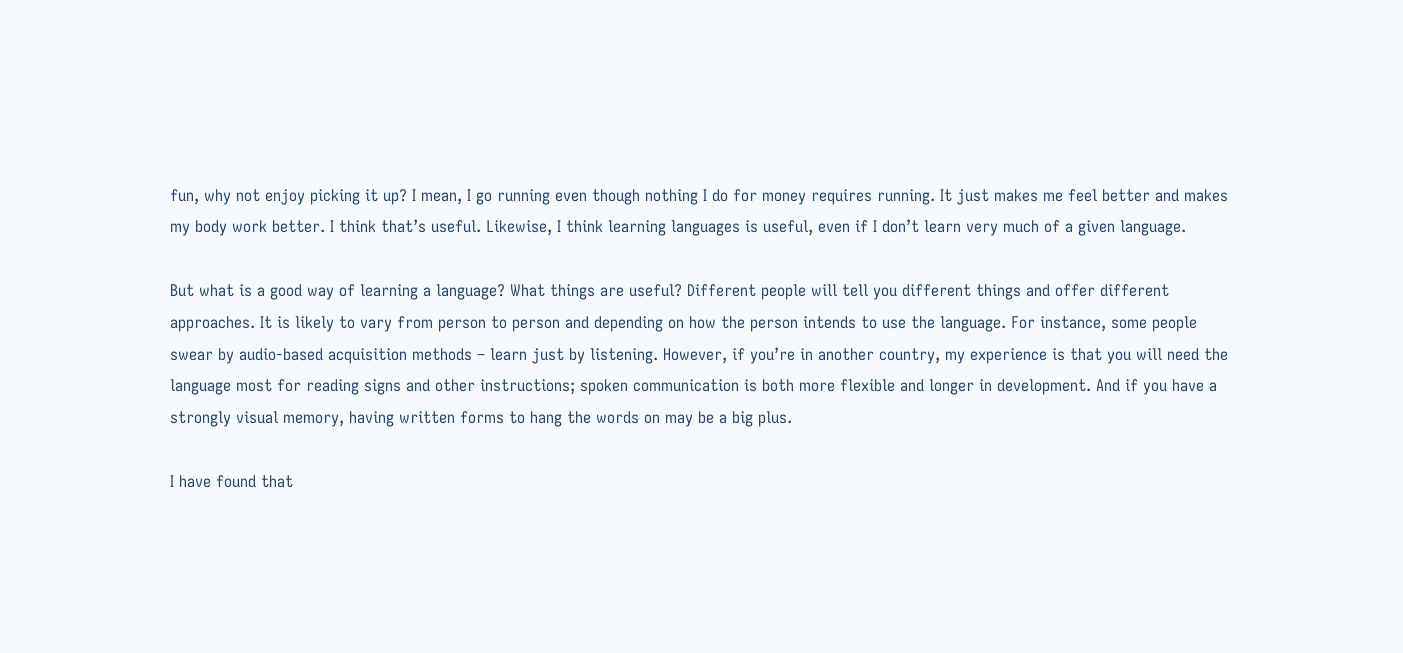fun, why not enjoy picking it up? I mean, I go running even though nothing I do for money requires running. It just makes me feel better and makes my body work better. I think that’s useful. Likewise, I think learning languages is useful, even if I don’t learn very much of a given language.

But what is a good way of learning a language? What things are useful? Different people will tell you different things and offer different approaches. It is likely to vary from person to person and depending on how the person intends to use the language. For instance, some people swear by audio-based acquisition methods – learn just by listening. However, if you’re in another country, my experience is that you will need the language most for reading signs and other instructions; spoken communication is both more flexible and longer in development. And if you have a strongly visual memory, having written forms to hang the words on may be a big plus.

I have found that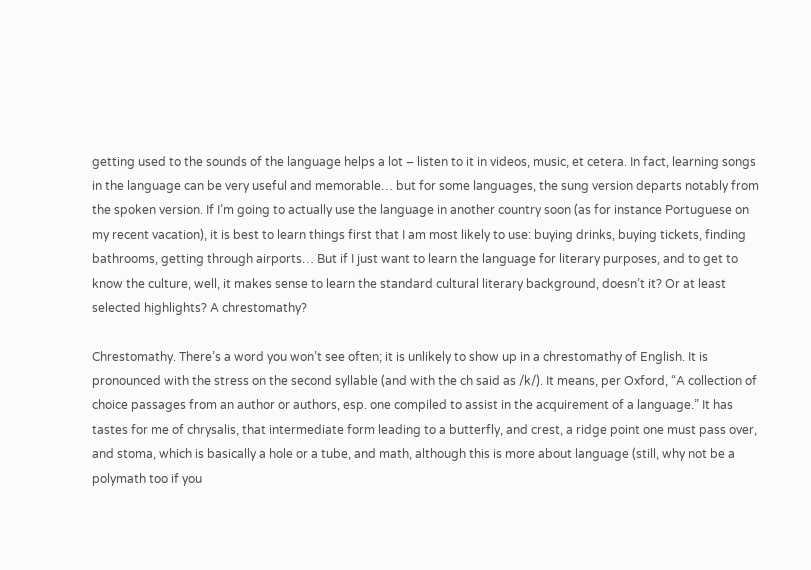getting used to the sounds of the language helps a lot – listen to it in videos, music, et cetera. In fact, learning songs in the language can be very useful and memorable… but for some languages, the sung version departs notably from the spoken version. If I’m going to actually use the language in another country soon (as for instance Portuguese on my recent vacation), it is best to learn things first that I am most likely to use: buying drinks, buying tickets, finding bathrooms, getting through airports… But if I just want to learn the language for literary purposes, and to get to know the culture, well, it makes sense to learn the standard cultural literary background, doesn’t it? Or at least selected highlights? A chrestomathy?

Chrestomathy. There’s a word you won’t see often; it is unlikely to show up in a chrestomathy of English. It is pronounced with the stress on the second syllable (and with the ch said as /k/). It means, per Oxford, “A collection of choice passages from an author or authors, esp. one compiled to assist in the acquirement of a language.” It has tastes for me of chrysalis, that intermediate form leading to a butterfly, and crest, a ridge point one must pass over, and stoma, which is basically a hole or a tube, and math, although this is more about language (still, why not be a polymath too if you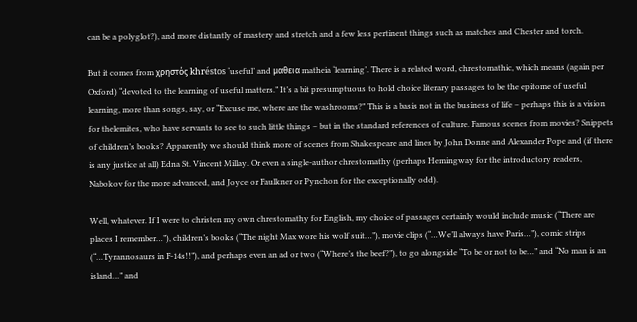can be a polyglot?), and more distantly of mastery and stretch and a few less pertinent things such as matches and Chester and torch.

But it comes from χρηστός khréstos ‘useful’ and μαθεια matheia ‘learning’. There is a related word, chrestomathic, which means (again per Oxford) “devoted to the learning of useful matters.” It’s a bit presumptuous to hold choice literary passages to be the epitome of useful learning, more than songs, say, or “Excuse me, where are the washrooms?” This is a basis not in the business of life – perhaps this is a vision for thelemites, who have servants to see to such little things – but in the standard references of culture. Famous scenes from movies? Snippets of children’s books? Apparently we should think more of scenes from Shakespeare and lines by John Donne and Alexander Pope and (if there is any justice at all) Edna St. Vincent Millay. Or even a single-author chrestomathy (perhaps Hemingway for the introductory readers, Nabokov for the more advanced, and Joyce or Faulkner or Pynchon for the exceptionally odd).

Well, whatever. If I were to christen my own chrestomathy for English, my choice of passages certainly would include music (“There are places I remember…”), children’s books (“The night Max wore his wolf suit…”), movie clips (“…We’ll always have Paris…”), comic strips (“…Tyrannosaurs in F-14s!!”), and perhaps even an ad or two (“Where’s the beef?”), to go alongside “To be or not to be…” and “No man is an island…” and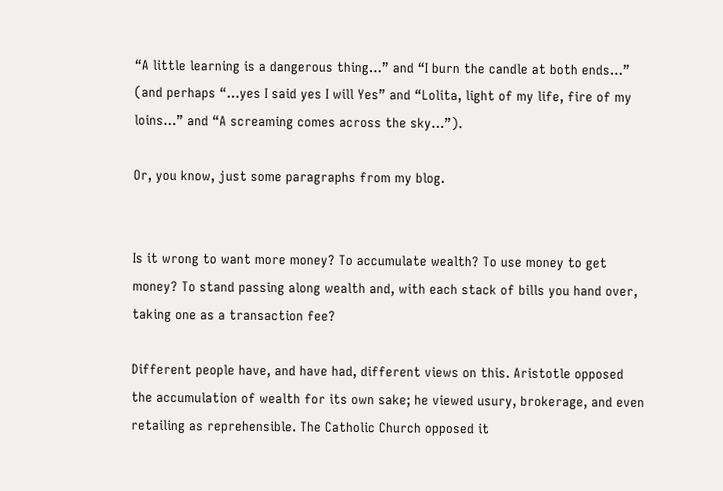“A little learning is a dangerous thing…” and “I burn the candle at both ends…” (and perhaps “…yes I said yes I will Yes” and “Lolita, light of my life, fire of my loins…” and “A screaming comes across the sky…”).

Or, you know, just some paragraphs from my blog.


Is it wrong to want more money? To accumulate wealth? To use money to get money? To stand passing along wealth and, with each stack of bills you hand over, taking one as a transaction fee?

Different people have, and have had, different views on this. Aristotle opposed the accumulation of wealth for its own sake; he viewed usury, brokerage, and even retailing as reprehensible. The Catholic Church opposed it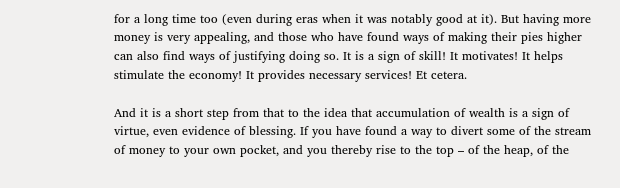for a long time too (even during eras when it was notably good at it). But having more money is very appealing, and those who have found ways of making their pies higher can also find ways of justifying doing so. It is a sign of skill! It motivates! It helps stimulate the economy! It provides necessary services! Et cetera.

And it is a short step from that to the idea that accumulation of wealth is a sign of virtue, even evidence of blessing. If you have found a way to divert some of the stream of money to your own pocket, and you thereby rise to the top – of the heap, of the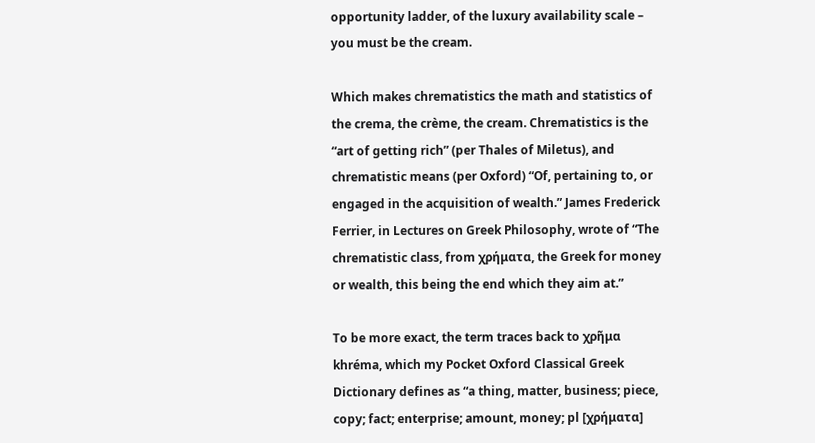opportunity ladder, of the luxury availability scale – you must be the cream.

Which makes chrematistics the math and statistics of the crema, the crème, the cream. Chrematistics is the “art of getting rich” (per Thales of Miletus), and chrematistic means (per Oxford) “Of, pertaining to, or engaged in the acquisition of wealth.” James Frederick Ferrier, in Lectures on Greek Philosophy, wrote of “The chrematistic class, from χρήματα, the Greek for money or wealth, this being the end which they aim at.”

To be more exact, the term traces back to χρῆμα khréma, which my Pocket Oxford Classical Greek Dictionary defines as “a thing, matter, business; piece, copy; fact; enterprise; amount, money; pl [χρήματα]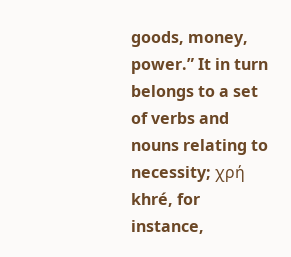goods, money, power.” It in turn belongs to a set of verbs and nouns relating to necessity; χρή khré, for instance,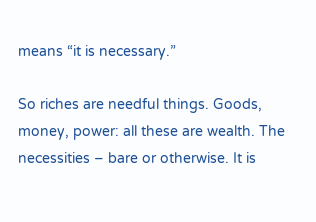means “it is necessary.”

So riches are needful things. Goods, money, power: all these are wealth. The necessities – bare or otherwise. It is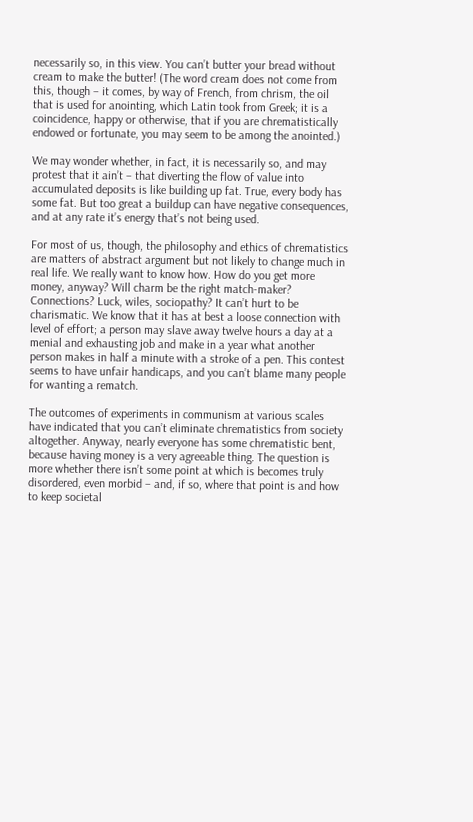necessarily so, in this view. You can’t butter your bread without cream to make the butter! (The word cream does not come from this, though – it comes, by way of French, from chrism, the oil that is used for anointing, which Latin took from Greek; it is a coincidence, happy or otherwise, that if you are chrematistically endowed or fortunate, you may seem to be among the anointed.)

We may wonder whether, in fact, it is necessarily so, and may protest that it ain’t – that diverting the flow of value into accumulated deposits is like building up fat. True, every body has some fat. But too great a buildup can have negative consequences, and at any rate it’s energy that’s not being used.

For most of us, though, the philosophy and ethics of chrematistics are matters of abstract argument but not likely to change much in real life. We really want to know how. How do you get more money, anyway? Will charm be the right match-maker? Connections? Luck, wiles, sociopathy? It can’t hurt to be charismatic. We know that it has at best a loose connection with level of effort; a person may slave away twelve hours a day at a menial and exhausting job and make in a year what another person makes in half a minute with a stroke of a pen. This contest seems to have unfair handicaps, and you can’t blame many people for wanting a rematch.

The outcomes of experiments in communism at various scales have indicated that you can’t eliminate chrematistics from society altogether. Anyway, nearly everyone has some chrematistic bent, because having money is a very agreeable thing. The question is more whether there isn’t some point at which is becomes truly disordered, even morbid – and, if so, where that point is and how to keep societal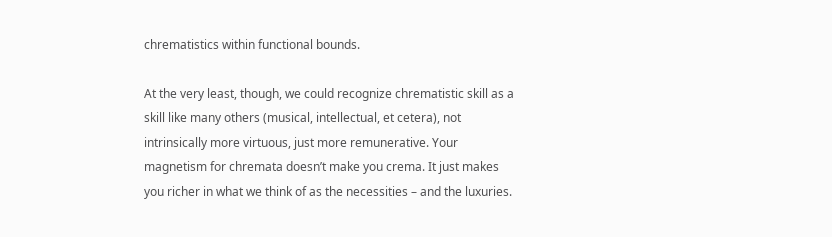chrematistics within functional bounds.

At the very least, though, we could recognize chrematistic skill as a skill like many others (musical, intellectual, et cetera), not intrinsically more virtuous, just more remunerative. Your magnetism for chremata doesn’t make you crema. It just makes you richer in what we think of as the necessities – and the luxuries.